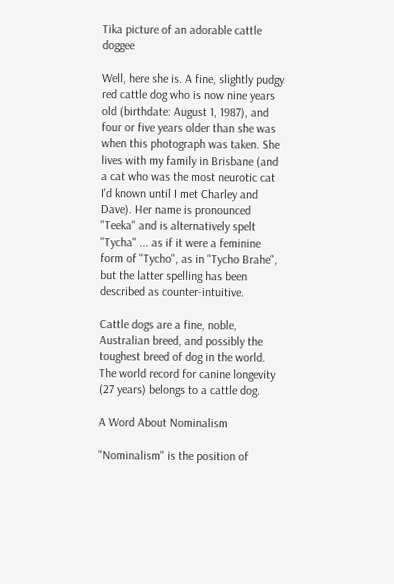Tika picture of an adorable cattle doggee

Well, here she is. A fine, slightly pudgy red cattle dog who is now nine years old (birthdate: August 1, 1987), and four or five years older than she was when this photograph was taken. She lives with my family in Brisbane (and a cat who was the most neurotic cat I'd known until I met Charley and Dave). Her name is pronounced "Teeka" and is alternatively spelt "Tycha" ... as if it were a feminine form of "Tycho", as in "Tycho Brahe", but the latter spelling has been described as counter-intuitive.

Cattle dogs are a fine, noble, Australian breed, and possibly the toughest breed of dog in the world. The world record for canine longevity (27 years) belongs to a cattle dog.

A Word About Nominalism

"Nominalism" is the position of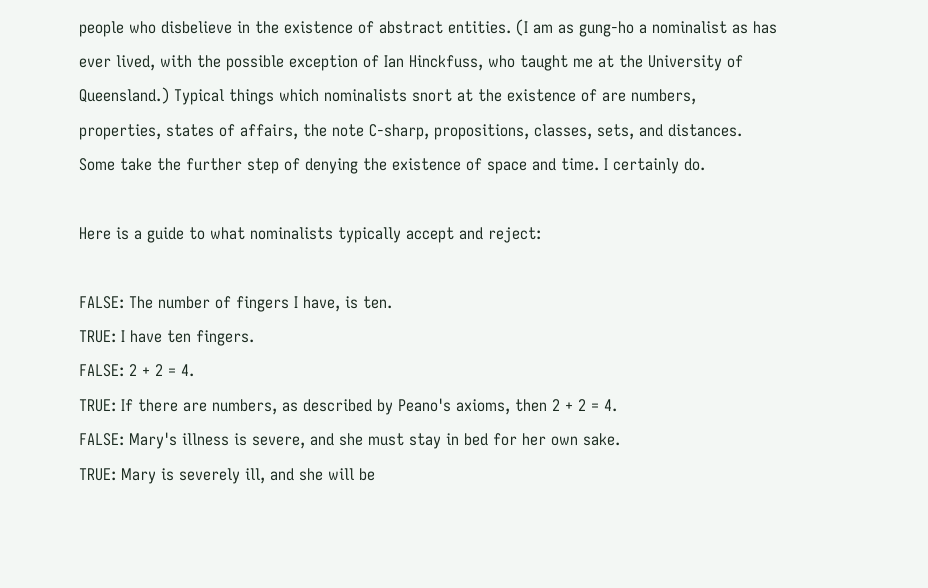people who disbelieve in the existence of abstract entities. (I am as gung-ho a nominalist as has ever lived, with the possible exception of Ian Hinckfuss, who taught me at the University of Queensland.) Typical things which nominalists snort at the existence of are numbers, properties, states of affairs, the note C-sharp, propositions, classes, sets, and distances. Some take the further step of denying the existence of space and time. I certainly do.

Here is a guide to what nominalists typically accept and reject:

FALSE: The number of fingers I have, is ten.
TRUE: I have ten fingers.
FALSE: 2 + 2 = 4.
TRUE: If there are numbers, as described by Peano's axioms, then 2 + 2 = 4.
FALSE: Mary's illness is severe, and she must stay in bed for her own sake.
TRUE: Mary is severely ill, and she will be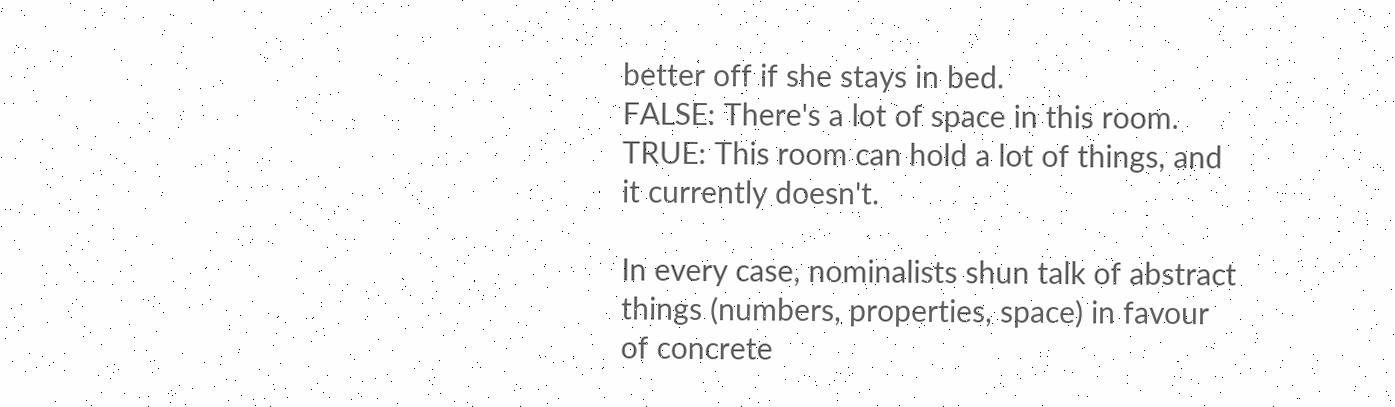better off if she stays in bed.
FALSE: There's a lot of space in this room.
TRUE: This room can hold a lot of things, and it currently doesn't.

In every case, nominalists shun talk of abstract things (numbers, properties, space) in favour of concrete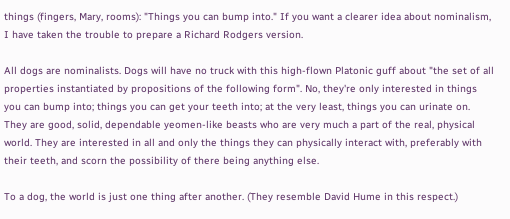things (fingers, Mary, rooms): "Things you can bump into." If you want a clearer idea about nominalism, I have taken the trouble to prepare a Richard Rodgers version.

All dogs are nominalists. Dogs will have no truck with this high-flown Platonic guff about "the set of all properties instantiated by propositions of the following form". No, they're only interested in things you can bump into; things you can get your teeth into; at the very least, things you can urinate on. They are good, solid, dependable yeomen-like beasts who are very much a part of the real, physical world. They are interested in all and only the things they can physically interact with, preferably with their teeth, and scorn the possibility of there being anything else.

To a dog, the world is just one thing after another. (They resemble David Hume in this respect.)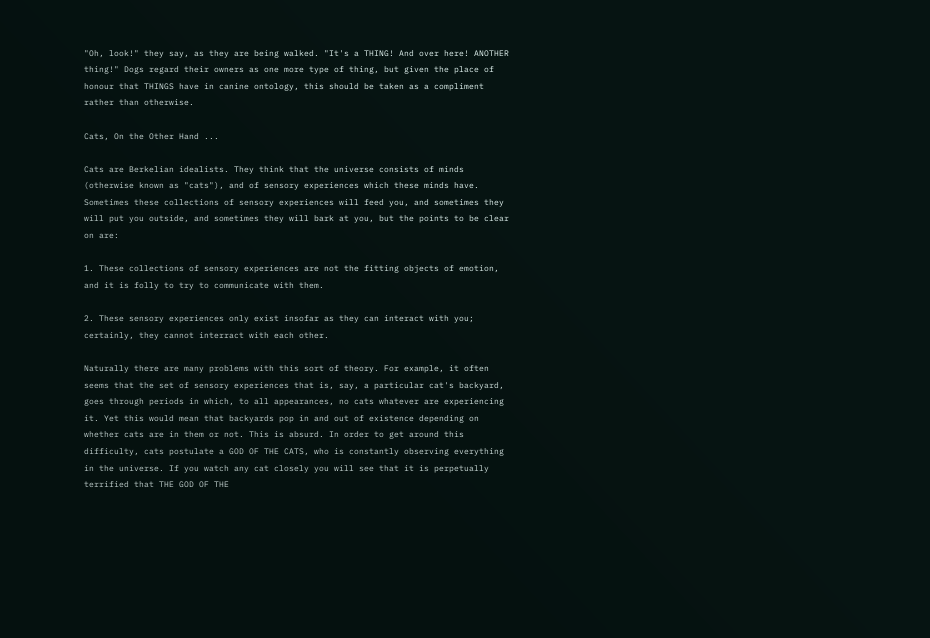"Oh, look!" they say, as they are being walked. "It's a THING! And over here! ANOTHER thing!" Dogs regard their owners as one more type of thing, but given the place of honour that THINGS have in canine ontology, this should be taken as a compliment rather than otherwise.

Cats, On the Other Hand ...

Cats are Berkelian idealists. They think that the universe consists of minds (otherwise known as "cats"), and of sensory experiences which these minds have. Sometimes these collections of sensory experiences will feed you, and sometimes they will put you outside, and sometimes they will bark at you, but the points to be clear on are:

1. These collections of sensory experiences are not the fitting objects of emotion, and it is folly to try to communicate with them.

2. These sensory experiences only exist insofar as they can interact with you; certainly, they cannot interract with each other.

Naturally there are many problems with this sort of theory. For example, it often seems that the set of sensory experiences that is, say, a particular cat's backyard, goes through periods in which, to all appearances, no cats whatever are experiencing it. Yet this would mean that backyards pop in and out of existence depending on whether cats are in them or not. This is absurd. In order to get around this difficulty, cats postulate a GOD OF THE CATS, who is constantly observing everything in the universe. If you watch any cat closely you will see that it is perpetually terrified that THE GOD OF THE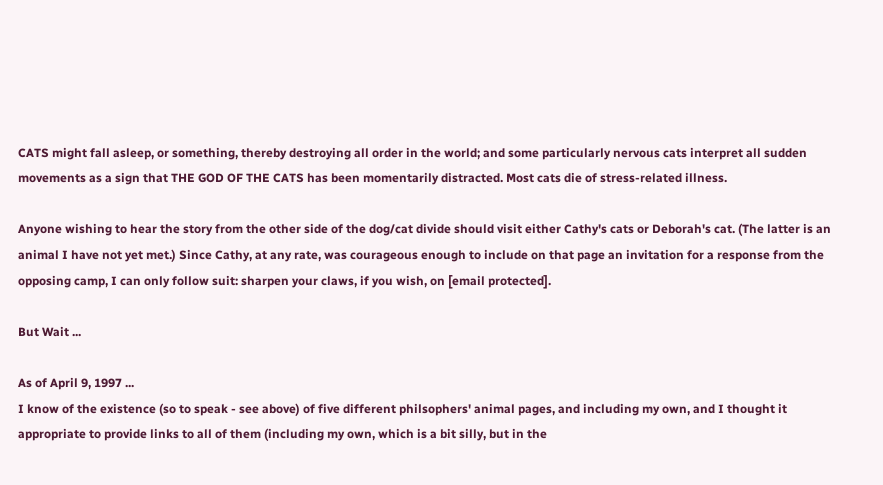CATS might fall asleep, or something, thereby destroying all order in the world; and some particularly nervous cats interpret all sudden movements as a sign that THE GOD OF THE CATS has been momentarily distracted. Most cats die of stress-related illness.

Anyone wishing to hear the story from the other side of the dog/cat divide should visit either Cathy's cats or Deborah's cat. (The latter is an animal I have not yet met.) Since Cathy, at any rate, was courageous enough to include on that page an invitation for a response from the opposing camp, I can only follow suit: sharpen your claws, if you wish, on [email protected].

But Wait ...

As of April 9, 1997 ...
I know of the existence (so to speak - see above) of five different philsophers' animal pages, and including my own, and I thought it appropriate to provide links to all of them (including my own, which is a bit silly, but in the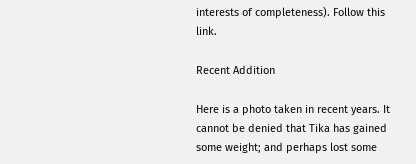interests of completeness). Follow this link.

Recent Addition

Here is a photo taken in recent years. It cannot be denied that Tika has gained some weight; and perhaps lost some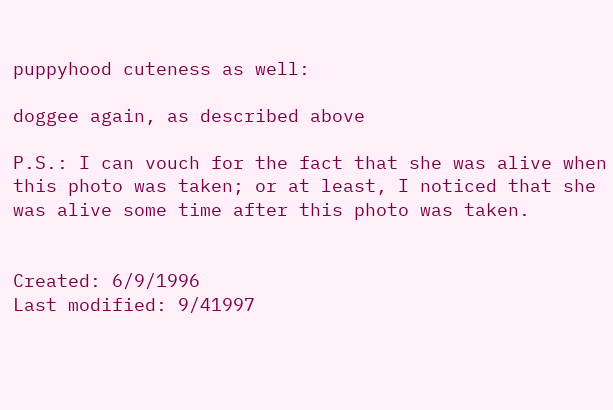puppyhood cuteness as well:

doggee again, as described above

P.S.: I can vouch for the fact that she was alive when this photo was taken; or at least, I noticed that she was alive some time after this photo was taken.


Created: 6/9/1996
Last modified: 9/41997